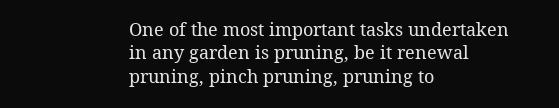One of the most important tasks undertaken in any garden is pruning, be it renewal pruning, pinch pruning, pruning to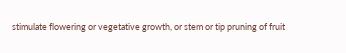stimulate flowering or vegetative growth, or stem or tip pruning of fruit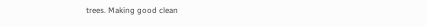trees. Making good clean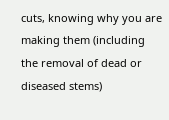cuts, knowing why you are making them (including the removal of dead or diseased stems)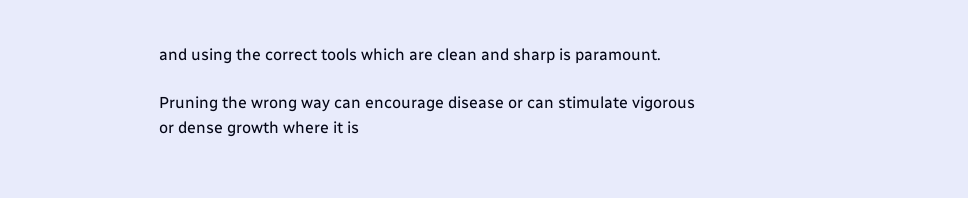and using the correct tools which are clean and sharp is paramount.

Pruning the wrong way can encourage disease or can stimulate vigorous or dense growth where it is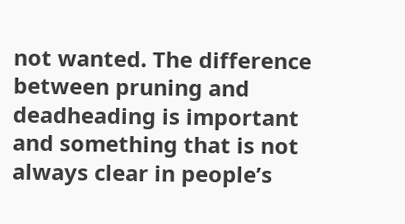not wanted. The difference between pruning and deadheading is important and something that is not always clear in people’s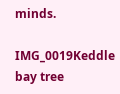minds.

IMG_0019Keddle bay tree